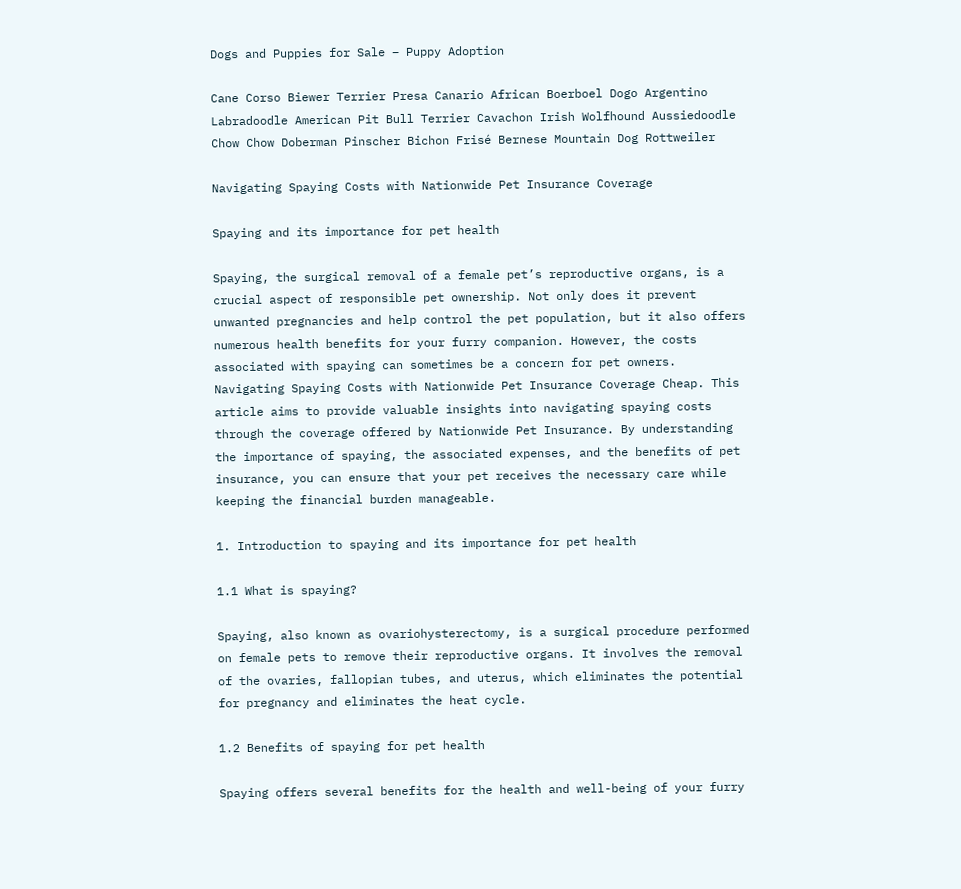Dogs and Puppies for Sale – Puppy Adoption

Cane Corso Biewer Terrier Presa Canario African Boerboel Dogo Argentino Labradoodle American Pit Bull Terrier Cavachon Irish Wolfhound Aussiedoodle Chow Chow Doberman Pinscher Bichon Frisé Bernese Mountain Dog Rottweiler

Navigating Spaying Costs with Nationwide Pet Insurance Coverage

Spaying and its importance for pet health

Spaying, the surgical removal of a female pet’s reproductive organs, is a crucial aspect of responsible pet ownership. Not only does it prevent unwanted pregnancies and help control the pet population, but it also offers numerous health benefits for your furry companion. However, the costs associated with spaying can sometimes be a concern for pet owners. Navigating Spaying Costs with Nationwide Pet Insurance Coverage Cheap. This article aims to provide valuable insights into navigating spaying costs through the coverage offered by Nationwide Pet Insurance. By understanding the importance of spaying, the associated expenses, and the benefits of pet insurance, you can ensure that your pet receives the necessary care while keeping the financial burden manageable.

1. Introduction to spaying and its importance for pet health

1.1 What is spaying?

Spaying, also known as ovariohysterectomy, is a surgical procedure performed on female pets to remove their reproductive organs. It involves the removal of the ovaries, fallopian tubes, and uterus, which eliminates the potential for pregnancy and eliminates the heat cycle.

1.2 Benefits of spaying for pet health

Spaying offers several benefits for the health and well-being of your furry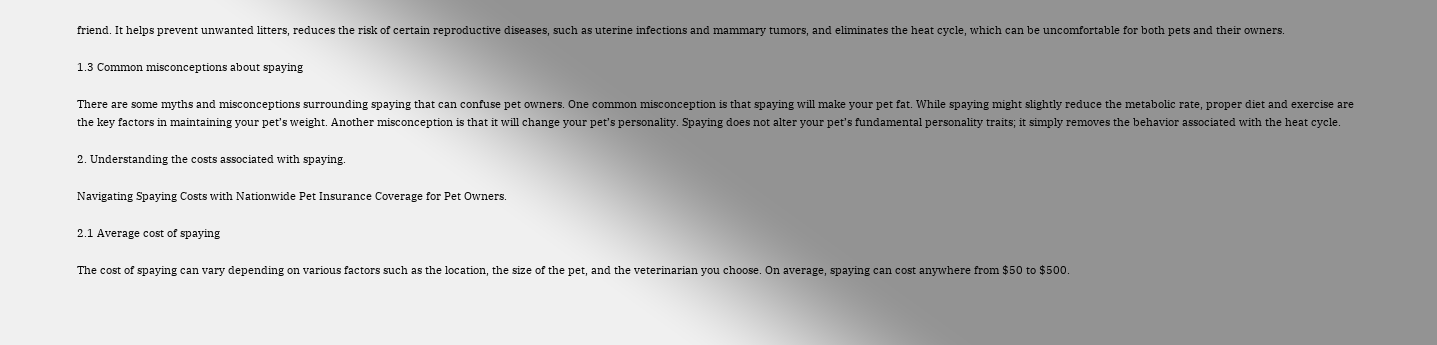friend. It helps prevent unwanted litters, reduces the risk of certain reproductive diseases, such as uterine infections and mammary tumors, and eliminates the heat cycle, which can be uncomfortable for both pets and their owners.

1.3 Common misconceptions about spaying

There are some myths and misconceptions surrounding spaying that can confuse pet owners. One common misconception is that spaying will make your pet fat. While spaying might slightly reduce the metabolic rate, proper diet and exercise are the key factors in maintaining your pet’s weight. Another misconception is that it will change your pet’s personality. Spaying does not alter your pet’s fundamental personality traits; it simply removes the behavior associated with the heat cycle.

2. Understanding the costs associated with spaying.

Navigating Spaying Costs with Nationwide Pet Insurance Coverage for Pet Owners.

2.1 Average cost of spaying

The cost of spaying can vary depending on various factors such as the location, the size of the pet, and the veterinarian you choose. On average, spaying can cost anywhere from $50 to $500.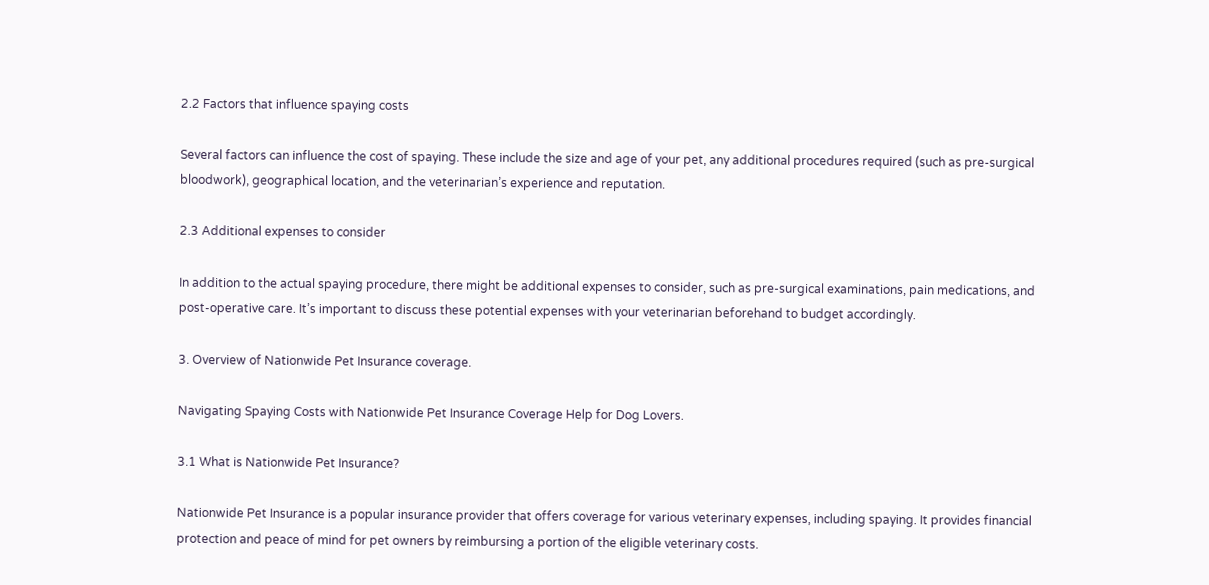2.2 Factors that influence spaying costs

Several factors can influence the cost of spaying. These include the size and age of your pet, any additional procedures required (such as pre-surgical bloodwork), geographical location, and the veterinarian’s experience and reputation.

2.3 Additional expenses to consider

In addition to the actual spaying procedure, there might be additional expenses to consider, such as pre-surgical examinations, pain medications, and post-operative care. It’s important to discuss these potential expenses with your veterinarian beforehand to budget accordingly.

3. Overview of Nationwide Pet Insurance coverage.

Navigating Spaying Costs with Nationwide Pet Insurance Coverage Help for Dog Lovers.

3.1 What is Nationwide Pet Insurance?

Nationwide Pet Insurance is a popular insurance provider that offers coverage for various veterinary expenses, including spaying. It provides financial protection and peace of mind for pet owners by reimbursing a portion of the eligible veterinary costs.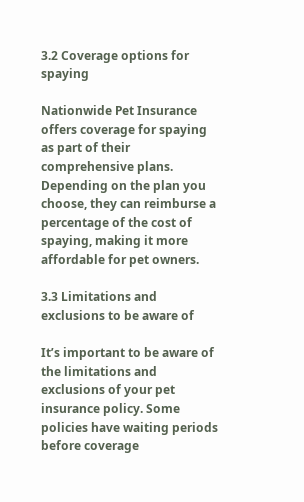3.2 Coverage options for spaying

Nationwide Pet Insurance offers coverage for spaying as part of their comprehensive plans. Depending on the plan you choose, they can reimburse a percentage of the cost of spaying, making it more affordable for pet owners.

3.3 Limitations and exclusions to be aware of

It’s important to be aware of the limitations and exclusions of your pet insurance policy. Some policies have waiting periods before coverage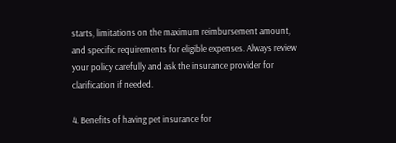starts, limitations on the maximum reimbursement amount, and specific requirements for eligible expenses. Always review your policy carefully and ask the insurance provider for clarification if needed.

4. Benefits of having pet insurance for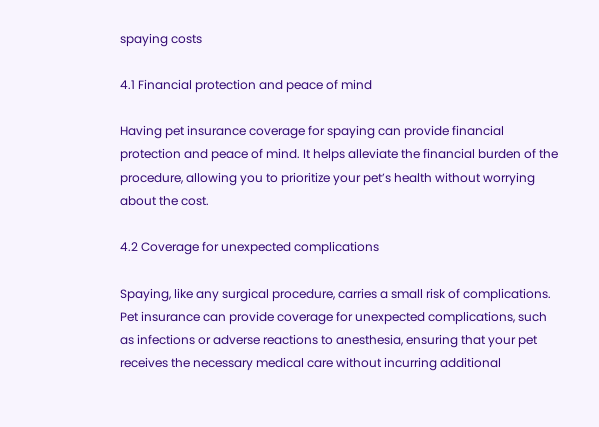spaying costs

4.1 Financial protection and peace of mind

Having pet insurance coverage for spaying can provide financial protection and peace of mind. It helps alleviate the financial burden of the procedure, allowing you to prioritize your pet’s health without worrying about the cost.

4.2 Coverage for unexpected complications

Spaying, like any surgical procedure, carries a small risk of complications. Pet insurance can provide coverage for unexpected complications, such as infections or adverse reactions to anesthesia, ensuring that your pet receives the necessary medical care without incurring additional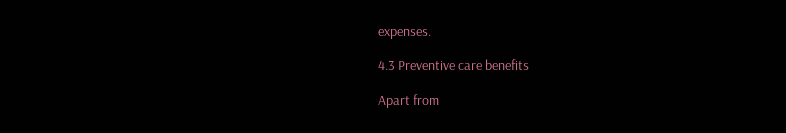expenses.

4.3 Preventive care benefits

Apart from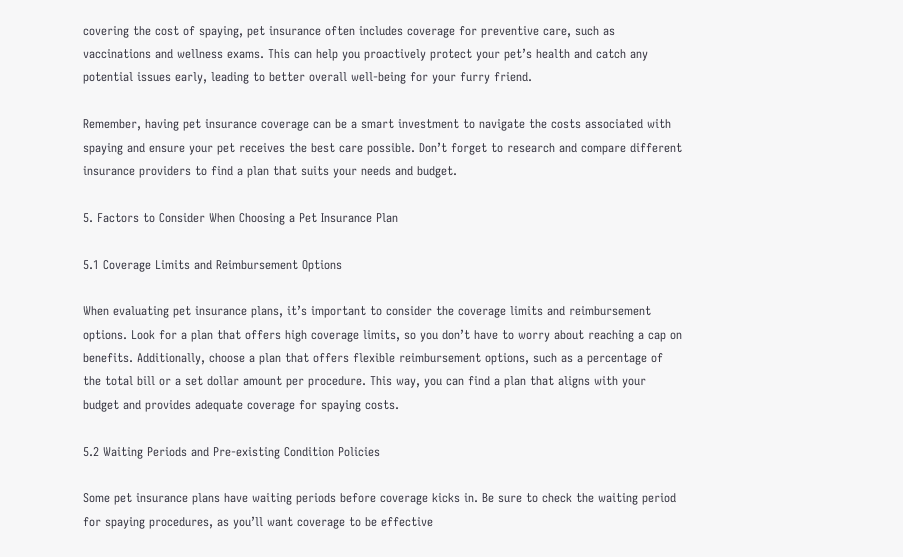covering the cost of spaying, pet insurance often includes coverage for preventive care, such as vaccinations and wellness exams. This can help you proactively protect your pet’s health and catch any potential issues early, leading to better overall well-being for your furry friend.

Remember, having pet insurance coverage can be a smart investment to navigate the costs associated with spaying and ensure your pet receives the best care possible. Don’t forget to research and compare different insurance providers to find a plan that suits your needs and budget.

5. Factors to Consider When Choosing a Pet Insurance Plan

5.1 Coverage Limits and Reimbursement Options

When evaluating pet insurance plans, it’s important to consider the coverage limits and reimbursement options. Look for a plan that offers high coverage limits, so you don’t have to worry about reaching a cap on benefits. Additionally, choose a plan that offers flexible reimbursement options, such as a percentage of the total bill or a set dollar amount per procedure. This way, you can find a plan that aligns with your budget and provides adequate coverage for spaying costs.

5.2 Waiting Periods and Pre-existing Condition Policies

Some pet insurance plans have waiting periods before coverage kicks in. Be sure to check the waiting period for spaying procedures, as you’ll want coverage to be effective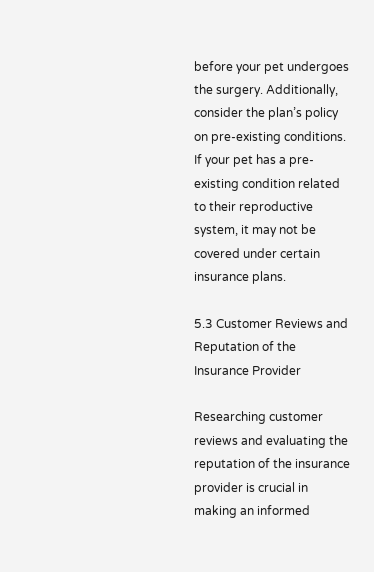before your pet undergoes the surgery. Additionally, consider the plan’s policy on pre-existing conditions. If your pet has a pre-existing condition related to their reproductive system, it may not be covered under certain insurance plans.

5.3 Customer Reviews and Reputation of the Insurance Provider

Researching customer reviews and evaluating the reputation of the insurance provider is crucial in making an informed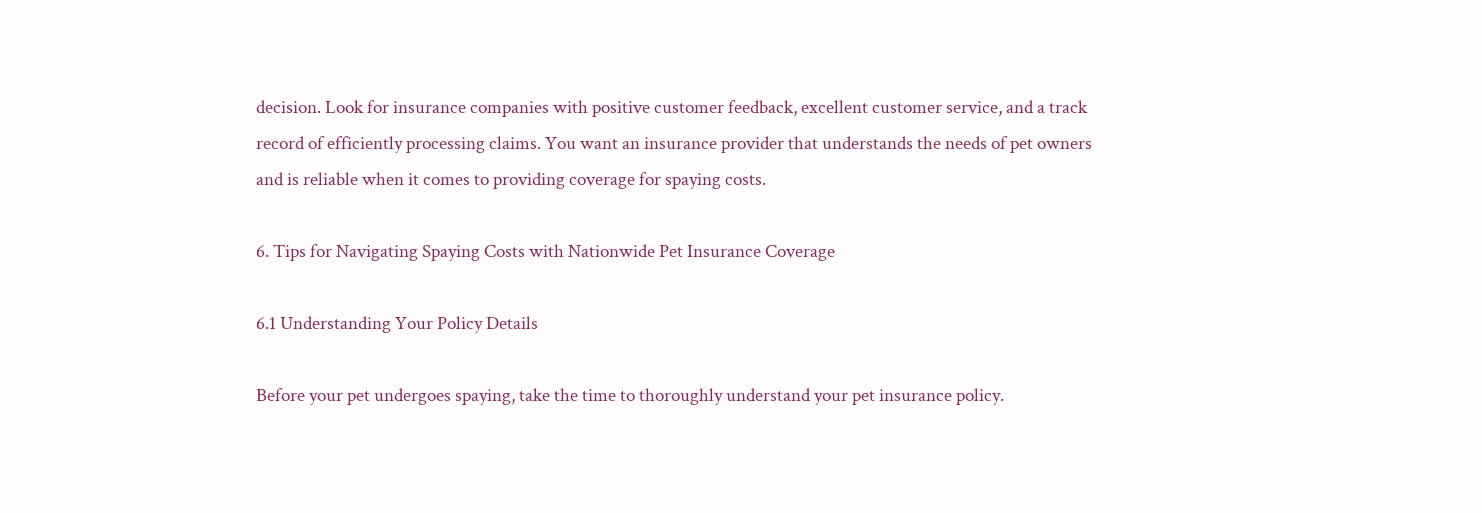decision. Look for insurance companies with positive customer feedback, excellent customer service, and a track record of efficiently processing claims. You want an insurance provider that understands the needs of pet owners and is reliable when it comes to providing coverage for spaying costs.

6. Tips for Navigating Spaying Costs with Nationwide Pet Insurance Coverage

6.1 Understanding Your Policy Details

Before your pet undergoes spaying, take the time to thoroughly understand your pet insurance policy.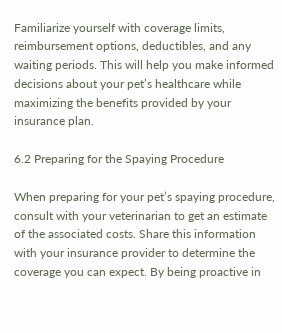Familiarize yourself with coverage limits, reimbursement options, deductibles, and any waiting periods. This will help you make informed decisions about your pet’s healthcare while maximizing the benefits provided by your insurance plan.

6.2 Preparing for the Spaying Procedure

When preparing for your pet’s spaying procedure, consult with your veterinarian to get an estimate of the associated costs. Share this information with your insurance provider to determine the coverage you can expect. By being proactive in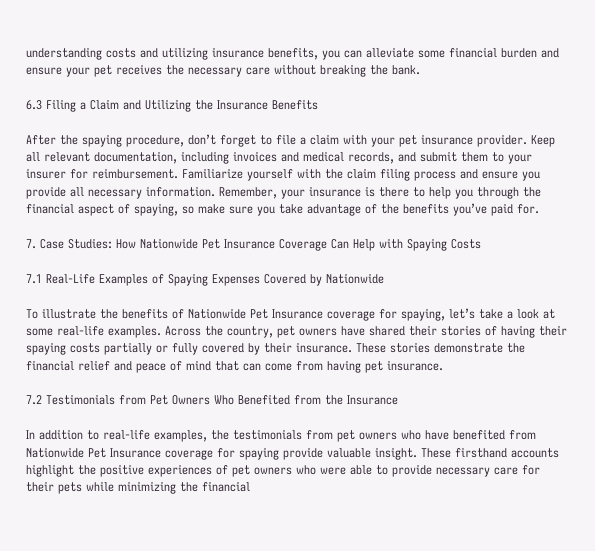understanding costs and utilizing insurance benefits, you can alleviate some financial burden and ensure your pet receives the necessary care without breaking the bank.

6.3 Filing a Claim and Utilizing the Insurance Benefits

After the spaying procedure, don’t forget to file a claim with your pet insurance provider. Keep all relevant documentation, including invoices and medical records, and submit them to your insurer for reimbursement. Familiarize yourself with the claim filing process and ensure you provide all necessary information. Remember, your insurance is there to help you through the financial aspect of spaying, so make sure you take advantage of the benefits you’ve paid for.

7. Case Studies: How Nationwide Pet Insurance Coverage Can Help with Spaying Costs

7.1 Real-Life Examples of Spaying Expenses Covered by Nationwide

To illustrate the benefits of Nationwide Pet Insurance coverage for spaying, let’s take a look at some real-life examples. Across the country, pet owners have shared their stories of having their spaying costs partially or fully covered by their insurance. These stories demonstrate the financial relief and peace of mind that can come from having pet insurance.

7.2 Testimonials from Pet Owners Who Benefited from the Insurance

In addition to real-life examples, the testimonials from pet owners who have benefited from Nationwide Pet Insurance coverage for spaying provide valuable insight. These firsthand accounts highlight the positive experiences of pet owners who were able to provide necessary care for their pets while minimizing the financial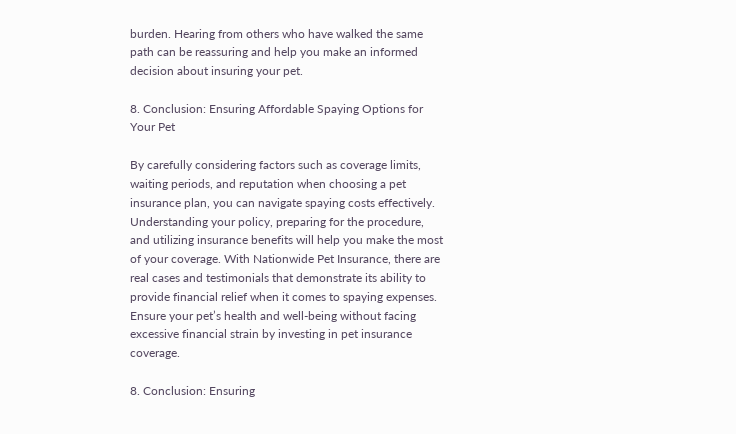burden. Hearing from others who have walked the same path can be reassuring and help you make an informed decision about insuring your pet.

8. Conclusion: Ensuring Affordable Spaying Options for Your Pet

By carefully considering factors such as coverage limits, waiting periods, and reputation when choosing a pet insurance plan, you can navigate spaying costs effectively. Understanding your policy, preparing for the procedure, and utilizing insurance benefits will help you make the most of your coverage. With Nationwide Pet Insurance, there are real cases and testimonials that demonstrate its ability to provide financial relief when it comes to spaying expenses. Ensure your pet’s health and well-being without facing excessive financial strain by investing in pet insurance coverage.

8. Conclusion: Ensuring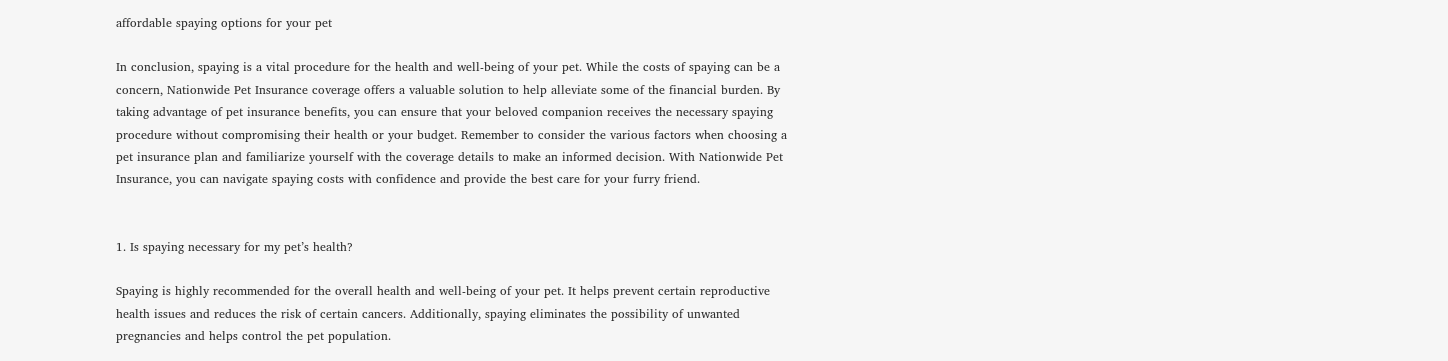affordable spaying options for your pet

In conclusion, spaying is a vital procedure for the health and well-being of your pet. While the costs of spaying can be a concern, Nationwide Pet Insurance coverage offers a valuable solution to help alleviate some of the financial burden. By taking advantage of pet insurance benefits, you can ensure that your beloved companion receives the necessary spaying procedure without compromising their health or your budget. Remember to consider the various factors when choosing a pet insurance plan and familiarize yourself with the coverage details to make an informed decision. With Nationwide Pet Insurance, you can navigate spaying costs with confidence and provide the best care for your furry friend.


1. Is spaying necessary for my pet’s health?

Spaying is highly recommended for the overall health and well-being of your pet. It helps prevent certain reproductive health issues and reduces the risk of certain cancers. Additionally, spaying eliminates the possibility of unwanted pregnancies and helps control the pet population.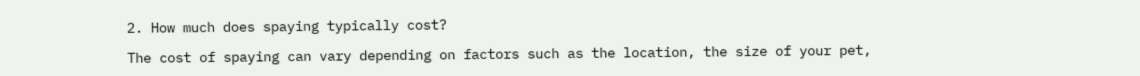2. How much does spaying typically cost?

The cost of spaying can vary depending on factors such as the location, the size of your pet,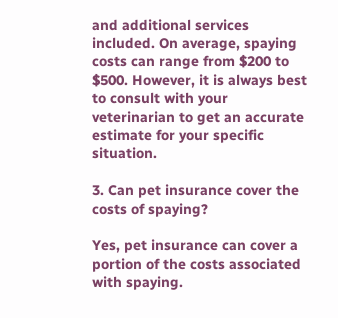and additional services included. On average, spaying costs can range from $200 to $500. However, it is always best to consult with your veterinarian to get an accurate estimate for your specific situation.

3. Can pet insurance cover the costs of spaying?

Yes, pet insurance can cover a portion of the costs associated with spaying.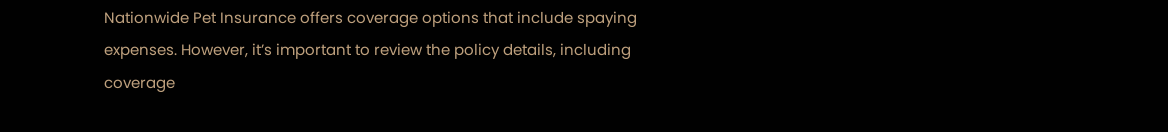Nationwide Pet Insurance offers coverage options that include spaying expenses. However, it’s important to review the policy details, including coverage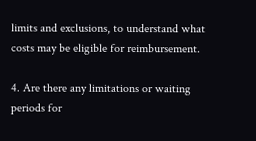limits and exclusions, to understand what costs may be eligible for reimbursement.

4. Are there any limitations or waiting periods for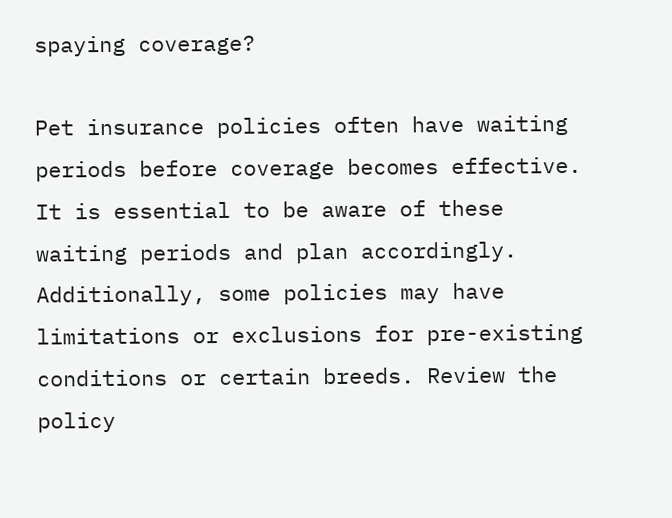spaying coverage?

Pet insurance policies often have waiting periods before coverage becomes effective. It is essential to be aware of these waiting periods and plan accordingly. Additionally, some policies may have limitations or exclusions for pre-existing conditions or certain breeds. Review the policy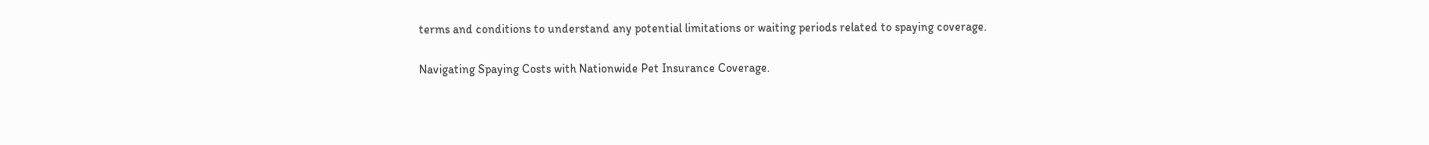terms and conditions to understand any potential limitations or waiting periods related to spaying coverage.

Navigating Spaying Costs with Nationwide Pet Insurance Coverage.